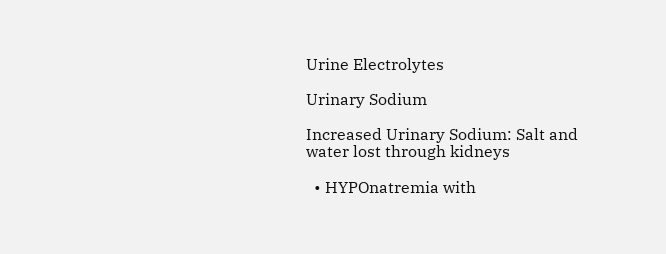Urine Electrolytes

Urinary Sodium

Increased Urinary Sodium: Salt and water lost through kidneys

  • HYPOnatremia with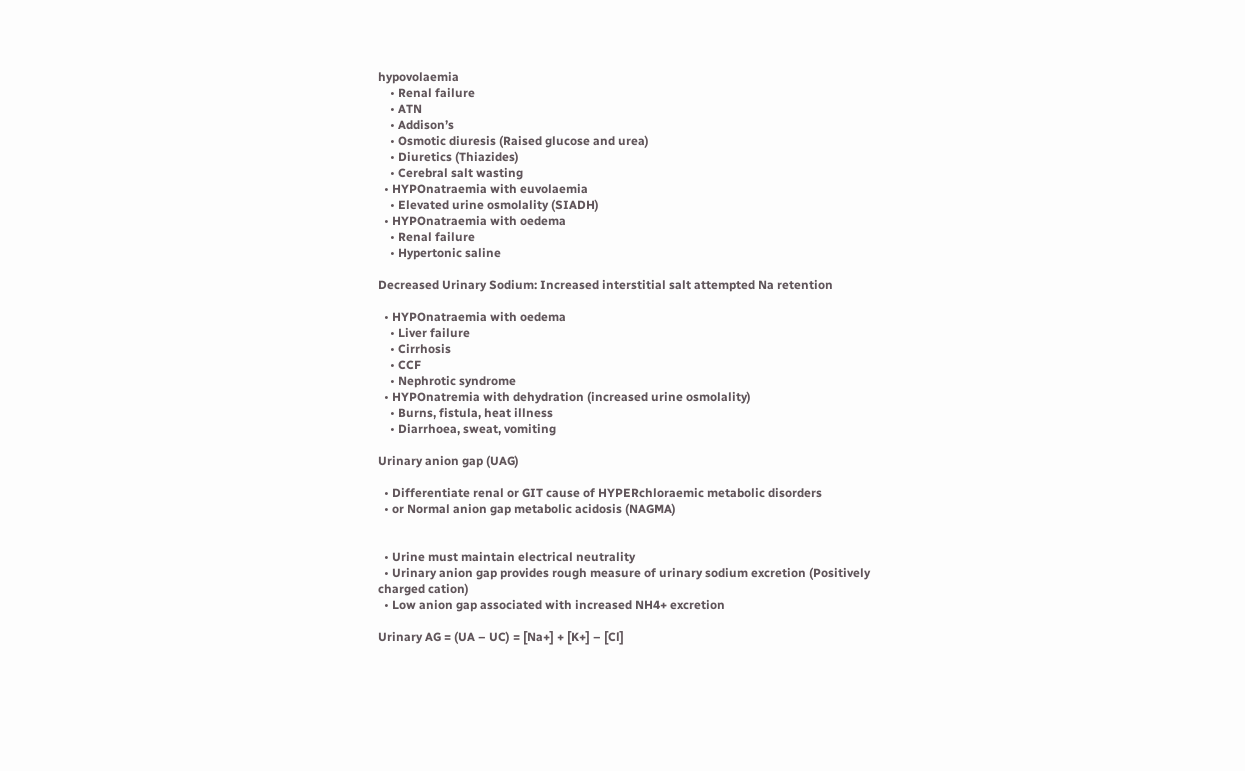hypovolaemia
    • Renal failure
    • ATN
    • Addison’s
    • Osmotic diuresis (Raised glucose and urea)
    • Diuretics (Thiazides)
    • Cerebral salt wasting
  • HYPOnatraemia with euvolaemia
    • Elevated urine osmolality (SIADH)
  • HYPOnatraemia with oedema
    • Renal failure
    • Hypertonic saline

Decreased Urinary Sodium: Increased interstitial salt attempted Na retention

  • HYPOnatraemia with oedema
    • Liver failure
    • Cirrhosis
    • CCF
    • Nephrotic syndrome
  • HYPOnatremia with dehydration (increased urine osmolality)
    • Burns, fistula, heat illness
    • Diarrhoea, sweat, vomiting

Urinary anion gap (UAG)

  • Differentiate renal or GIT cause of HYPERchloraemic metabolic disorders
  • or Normal anion gap metabolic acidosis (NAGMA)


  • Urine must maintain electrical neutrality
  • Urinary anion gap provides rough measure of urinary sodium excretion (Positively charged cation)
  • Low anion gap associated with increased NH4+ excretion

Urinary AG = (UA – UC) = [Na+] + [K+] – [Cl]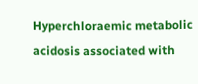Hyperchloraemic metabolic acidosis associated with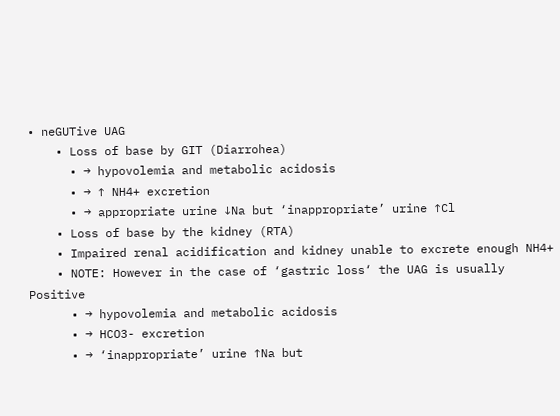• neGUTive UAG
    • Loss of base by GIT (Diarrohea)
      • → hypovolemia and metabolic acidosis
      • → ↑ NH4+ excretion
      • → appropriate urine ↓Na but ‘inappropriate’ urine ↑Cl
    • Loss of base by the kidney (RTA)
    • Impaired renal acidification and kidney unable to excrete enough NH4+
    • NOTE: However in the case of ‘gastric loss‘ the UAG is usually Positive
      • → hypovolemia and metabolic acidosis
      • → HCO3- excretion
      • → ‘inappropriate’ urine ↑Na but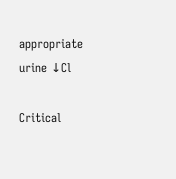appropriate urine ↓Cl

Critical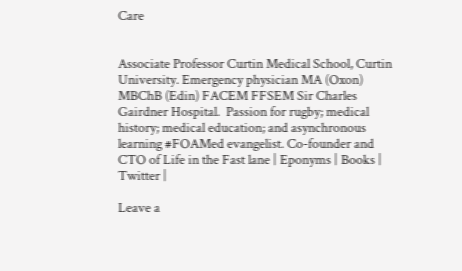Care


Associate Professor Curtin Medical School, Curtin University. Emergency physician MA (Oxon) MBChB (Edin) FACEM FFSEM Sir Charles Gairdner Hospital.  Passion for rugby; medical history; medical education; and asynchronous learning #FOAMed evangelist. Co-founder and CTO of Life in the Fast lane | Eponyms | Books | Twitter |

Leave a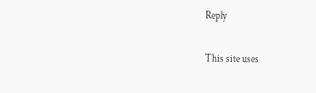Reply

This site uses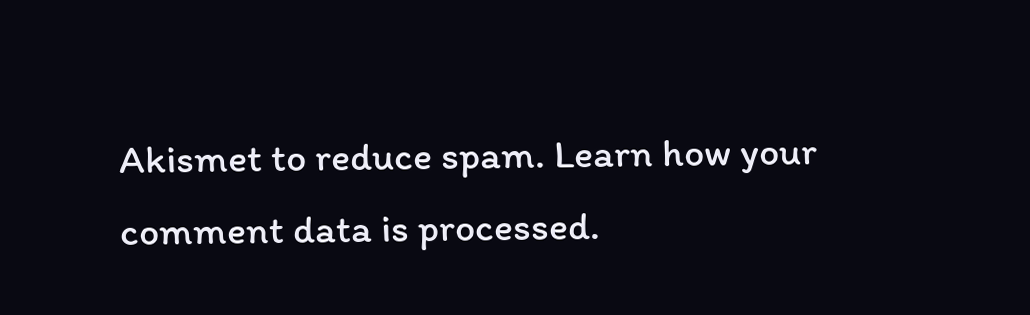Akismet to reduce spam. Learn how your comment data is processed.